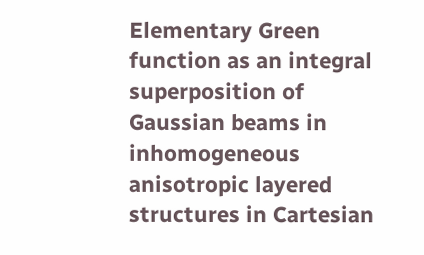Elementary Green function as an integral superposition of Gaussian beams in inhomogeneous anisotropic layered structures in Cartesian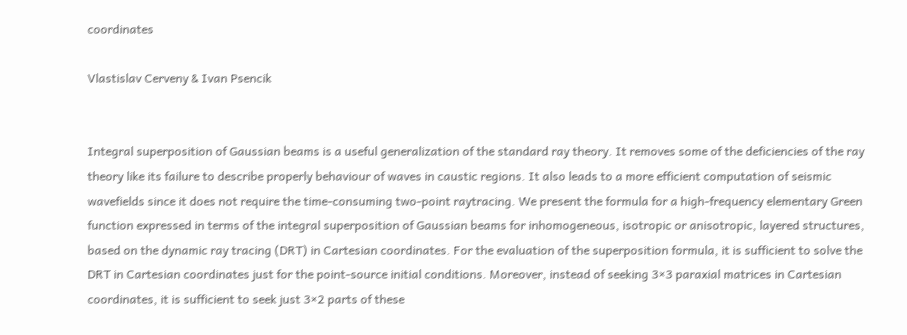coordinates

Vlastislav Cerveny & Ivan Psencik


Integral superposition of Gaussian beams is a useful generalization of the standard ray theory. It removes some of the deficiencies of the ray theory like its failure to describe properly behaviour of waves in caustic regions. It also leads to a more efficient computation of seismic wavefields since it does not require the time-consuming two-point raytracing. We present the formula for a high-frequency elementary Green function expressed in terms of the integral superposition of Gaussian beams for inhomogeneous, isotropic or anisotropic, layered structures, based on the dynamic ray tracing (DRT) in Cartesian coordinates. For the evaluation of the superposition formula, it is sufficient to solve the DRT in Cartesian coordinates just for the point-source initial conditions. Moreover, instead of seeking 3×3 paraxial matrices in Cartesian coordinates, it is sufficient to seek just 3×2 parts of these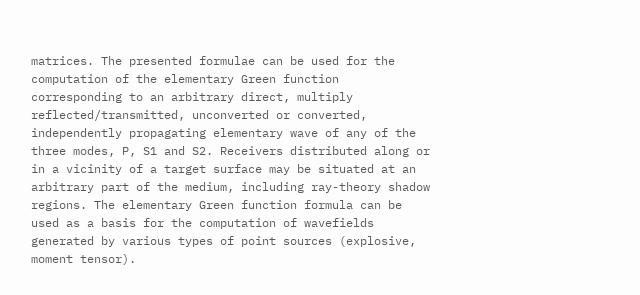matrices. The presented formulae can be used for the computation of the elementary Green function corresponding to an arbitrary direct, multiply reflected/transmitted, unconverted or converted, independently propagating elementary wave of any of the three modes, P, S1 and S2. Receivers distributed along or in a vicinity of a target surface may be situated at an arbitrary part of the medium, including ray-theory shadow regions. The elementary Green function formula can be used as a basis for the computation of wavefields generated by various types of point sources (explosive, moment tensor).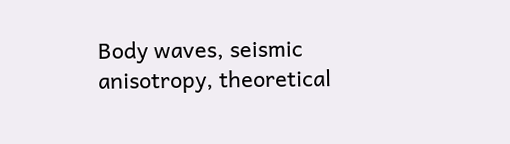Body waves, seismic anisotropy, theoretical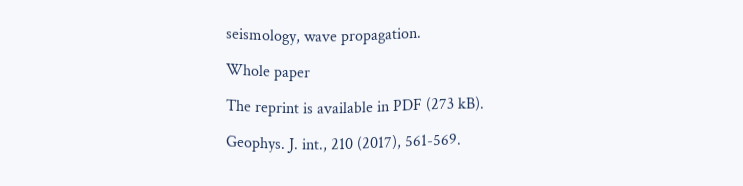seismology, wave propagation.

Whole paper

The reprint is available in PDF (273 kB).

Geophys. J. int., 210 (2017), 561-569.